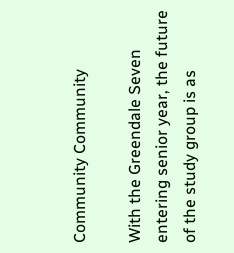Community Community

With the Greendale Seven entering senior year, the future of the study group is as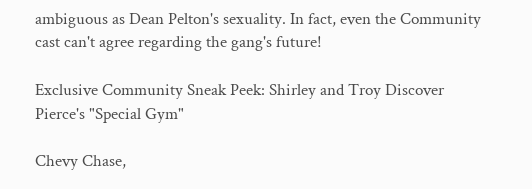ambiguous as Dean Pelton's sexuality. In fact, even the Community cast can't agree regarding the gang's future!

Exclusive Community Sneak Peek: Shirley and Troy Discover Pierce's "Special Gym"

Chevy Chase,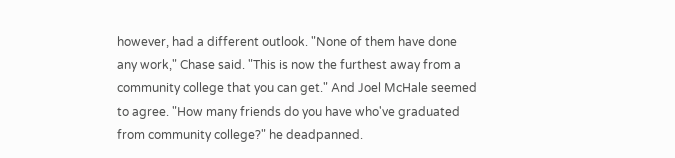however, had a different outlook. "None of them have done any work," Chase said. "This is now the furthest away from a community college that you can get." And Joel McHale seemed to agree. "How many friends do you have who've graduated from community college?" he deadpanned.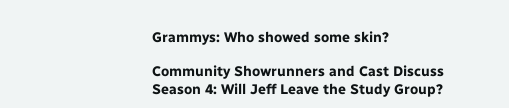Grammys: Who showed some skin?

Community Showrunners and Cast Discuss Season 4: Will Jeff Leave the Study Group?